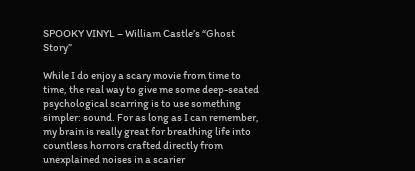SPOOKY VINYL – William Castle’s “Ghost Story”

While I do enjoy a scary movie from time to time, the real way to give me some deep-seated psychological scarring is to use something simpler: sound. For as long as I can remember, my brain is really great for breathing life into countless horrors crafted directly from unexplained noises in a scarier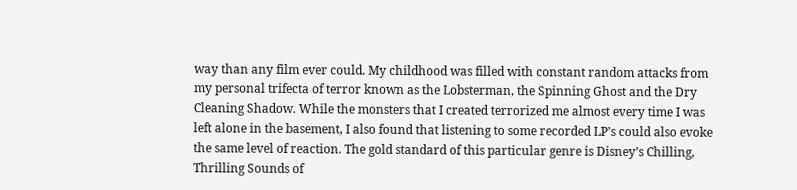way than any film ever could. My childhood was filled with constant random attacks from my personal trifecta of terror known as the Lobsterman, the Spinning Ghost and the Dry Cleaning Shadow. While the monsters that I created terrorized me almost every time I was left alone in the basement, I also found that listening to some recorded LP’s could also evoke the same level of reaction. The gold standard of this particular genre is Disney’s Chilling, Thrilling Sounds of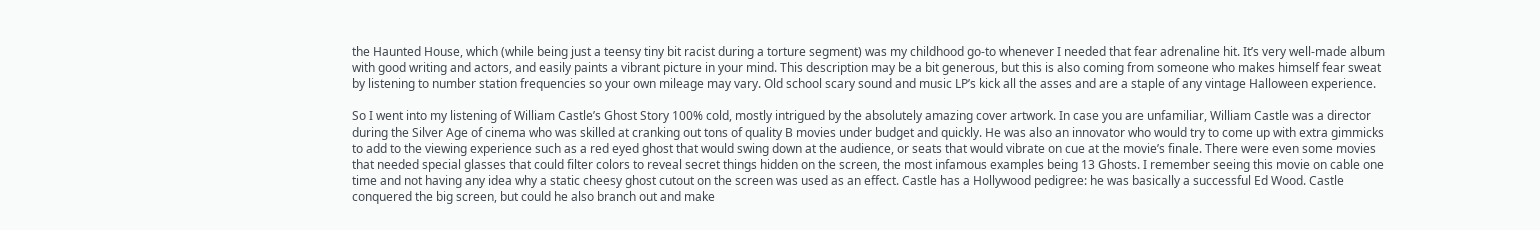the Haunted House, which (while being just a teensy tiny bit racist during a torture segment) was my childhood go-to whenever I needed that fear adrenaline hit. It’s very well-made album with good writing and actors, and easily paints a vibrant picture in your mind. This description may be a bit generous, but this is also coming from someone who makes himself fear sweat by listening to number station frequencies so your own mileage may vary. Old school scary sound and music LP’s kick all the asses and are a staple of any vintage Halloween experience.

So I went into my listening of William Castle’s Ghost Story 100% cold, mostly intrigued by the absolutely amazing cover artwork. In case you are unfamiliar, William Castle was a director during the Silver Age of cinema who was skilled at cranking out tons of quality B movies under budget and quickly. He was also an innovator who would try to come up with extra gimmicks to add to the viewing experience such as a red eyed ghost that would swing down at the audience, or seats that would vibrate on cue at the movie’s finale. There were even some movies that needed special glasses that could filter colors to reveal secret things hidden on the screen, the most infamous examples being 13 Ghosts. I remember seeing this movie on cable one time and not having any idea why a static cheesy ghost cutout on the screen was used as an effect. Castle has a Hollywood pedigree: he was basically a successful Ed Wood. Castle conquered the big screen, but could he also branch out and make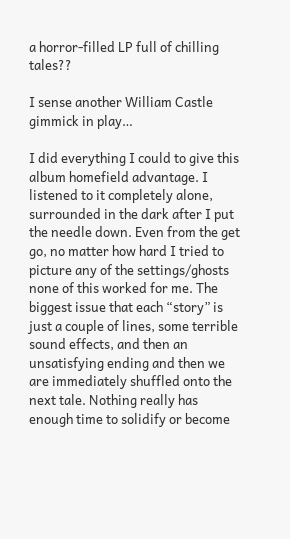a horror-filled LP full of chilling tales??

I sense another William Castle gimmick in play…

I did everything I could to give this album homefield advantage. I listened to it completely alone, surrounded in the dark after I put the needle down. Even from the get go, no matter how hard I tried to picture any of the settings/ghosts none of this worked for me. The biggest issue that each “story” is just a couple of lines, some terrible sound effects, and then an unsatisfying ending and then we are immediately shuffled onto the next tale. Nothing really has enough time to solidify or become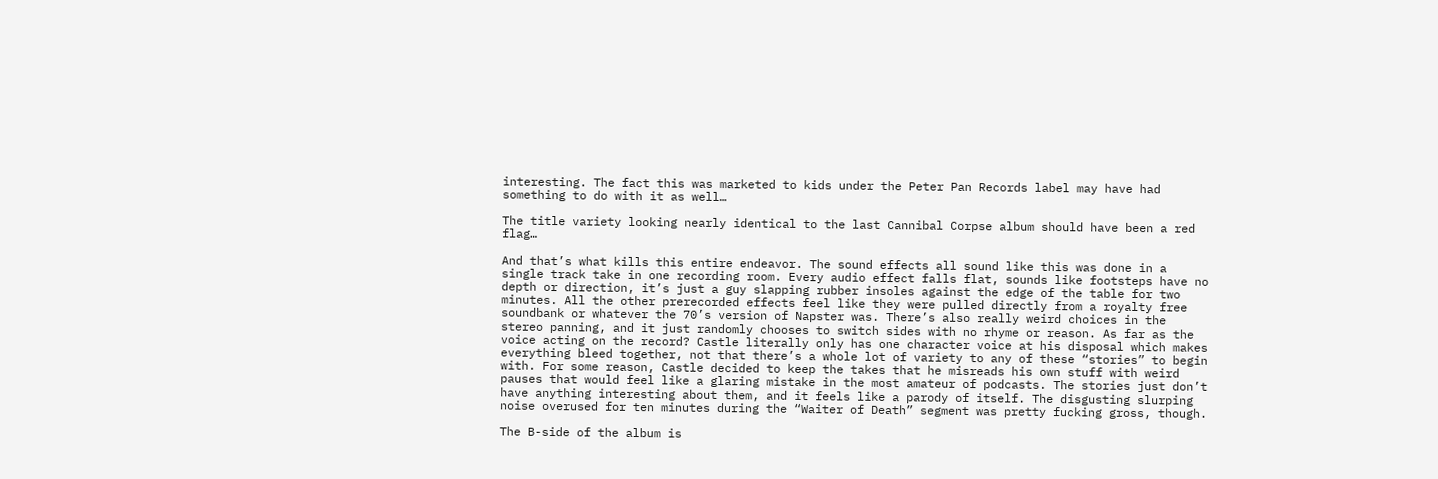interesting. The fact this was marketed to kids under the Peter Pan Records label may have had something to do with it as well…

The title variety looking nearly identical to the last Cannibal Corpse album should have been a red flag…

And that’s what kills this entire endeavor. The sound effects all sound like this was done in a single track take in one recording room. Every audio effect falls flat, sounds like footsteps have no depth or direction, it’s just a guy slapping rubber insoles against the edge of the table for two minutes. All the other prerecorded effects feel like they were pulled directly from a royalty free soundbank or whatever the 70’s version of Napster was. There’s also really weird choices in the stereo panning, and it just randomly chooses to switch sides with no rhyme or reason. As far as the voice acting on the record? Castle literally only has one character voice at his disposal which makes everything bleed together, not that there’s a whole lot of variety to any of these “stories” to begin with. For some reason, Castle decided to keep the takes that he misreads his own stuff with weird pauses that would feel like a glaring mistake in the most amateur of podcasts. The stories just don’t have anything interesting about them, and it feels like a parody of itself. The disgusting slurping noise overused for ten minutes during the “Waiter of Death” segment was pretty fucking gross, though.

The B-side of the album is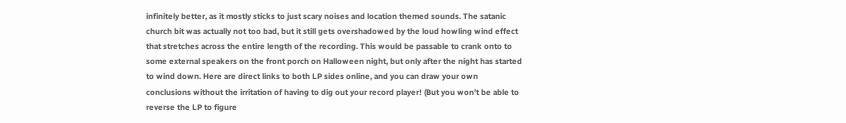infinitely better, as it mostly sticks to just scary noises and location themed sounds. The satanic church bit was actually not too bad, but it still gets overshadowed by the loud howling wind effect that stretches across the entire length of the recording. This would be passable to crank onto to some external speakers on the front porch on Halloween night, but only after the night has started to wind down. Here are direct links to both LP sides online, and you can draw your own conclusions without the irritation of having to dig out your record player! (But you won’t be able to reverse the LP to figure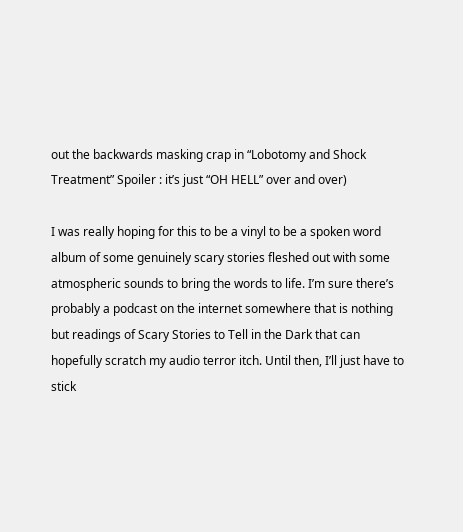out the backwards masking crap in “Lobotomy and Shock Treatment” Spoiler : it’s just “OH HELL” over and over)

I was really hoping for this to be a vinyl to be a spoken word album of some genuinely scary stories fleshed out with some atmospheric sounds to bring the words to life. I’m sure there’s probably a podcast on the internet somewhere that is nothing but readings of Scary Stories to Tell in the Dark that can hopefully scratch my audio terror itch. Until then, I’ll just have to stick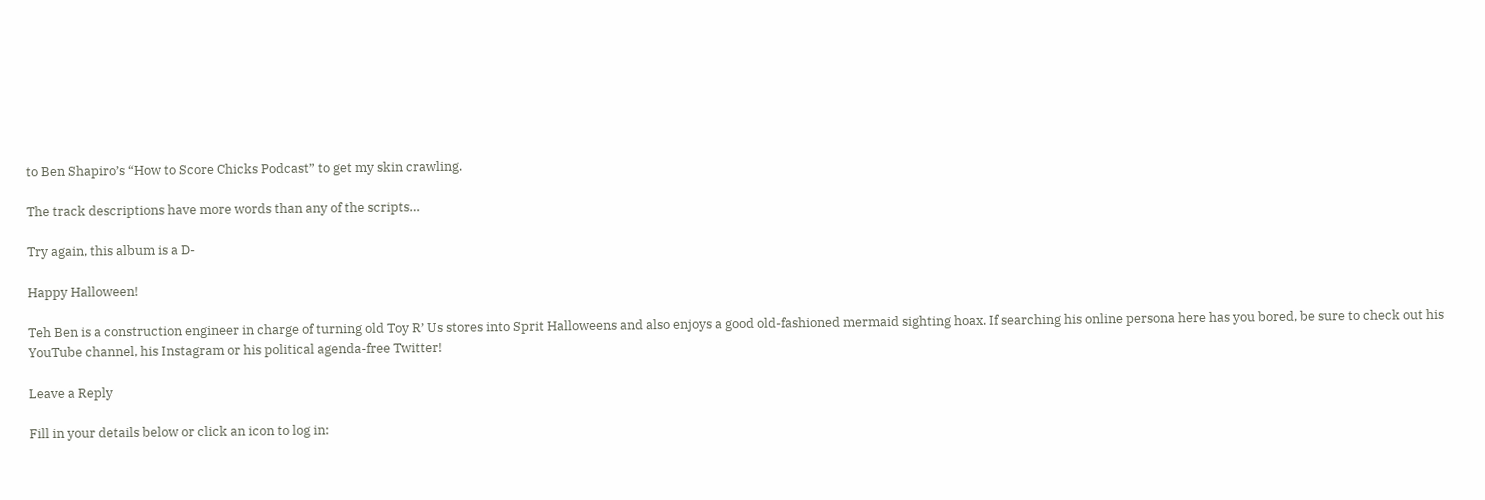to Ben Shapiro’s “How to Score Chicks Podcast” to get my skin crawling.

The track descriptions have more words than any of the scripts…

Try again, this album is a D-

Happy Halloween!

Teh Ben is a construction engineer in charge of turning old Toy R’ Us stores into Sprit Halloweens and also enjoys a good old-fashioned mermaid sighting hoax. If searching his online persona here has you bored, be sure to check out his YouTube channel, his Instagram or his political agenda-free Twitter!

Leave a Reply

Fill in your details below or click an icon to log in: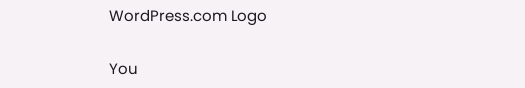WordPress.com Logo

You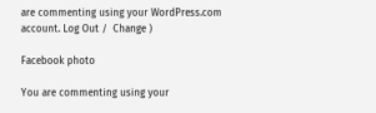are commenting using your WordPress.com account. Log Out /  Change )

Facebook photo

You are commenting using your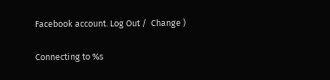Facebook account. Log Out /  Change )

Connecting to %s